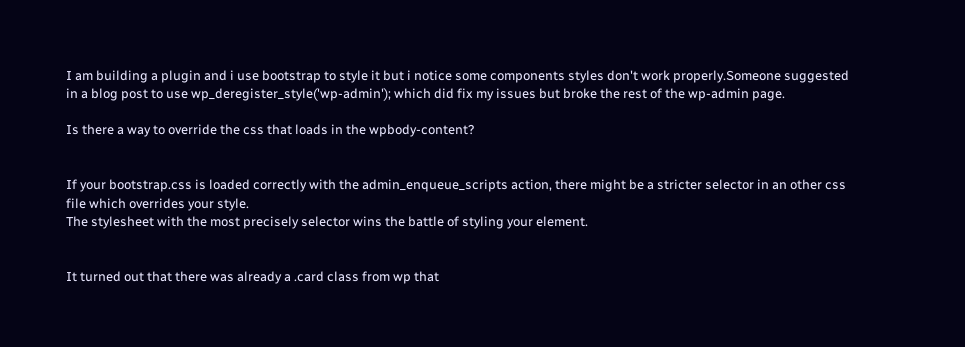I am building a plugin and i use bootstrap to style it but i notice some components styles don't work properly.Someone suggested in a blog post to use wp_deregister_style('wp-admin'); which did fix my issues but broke the rest of the wp-admin page.

Is there a way to override the css that loads in the wpbody-content?


If your bootstrap.css is loaded correctly with the admin_enqueue_scripts action, there might be a stricter selector in an other css file which overrides your style.
The stylesheet with the most precisely selector wins the battle of styling your element.


It turned out that there was already a .card class from wp that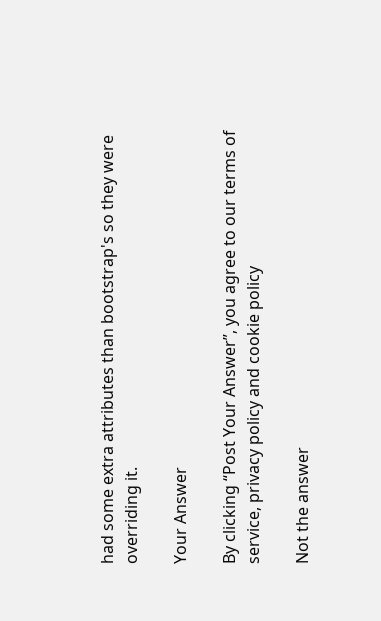had some extra attributes than bootstrap's so they were overriding it.

Your Answer

By clicking “Post Your Answer”, you agree to our terms of service, privacy policy and cookie policy

Not the answer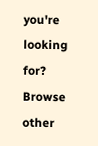you're looking for? Browse other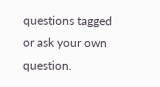questions tagged or ask your own question.